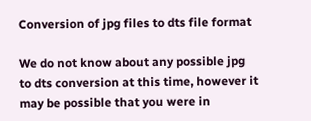Conversion of jpg files to dts file format

We do not know about any possible jpg to dts conversion at this time, however it may be possible that you were in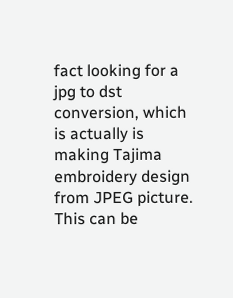fact looking for a jpg to dst conversion, which is actually is making Tajima embroidery design from JPEG picture. This can be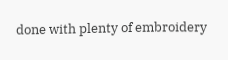done with plenty of embroidery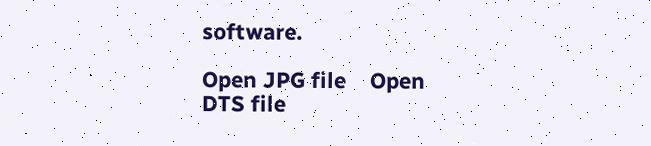software.

Open JPG file    Open DTS file